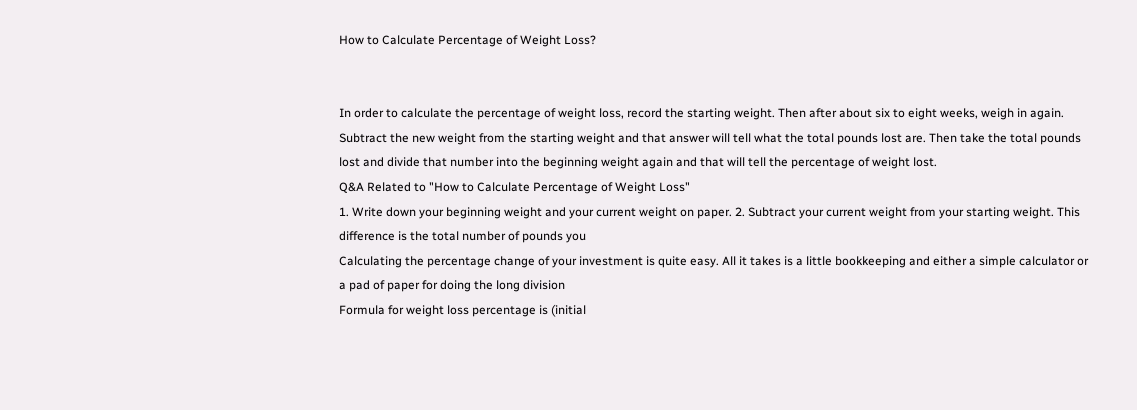How to Calculate Percentage of Weight Loss?


In order to calculate the percentage of weight loss, record the starting weight. Then after about six to eight weeks, weigh in again. Subtract the new weight from the starting weight and that answer will tell what the total pounds lost are. Then take the total pounds lost and divide that number into the beginning weight again and that will tell the percentage of weight lost.
Q&A Related to "How to Calculate Percentage of Weight Loss"
1. Write down your beginning weight and your current weight on paper. 2. Subtract your current weight from your starting weight. This difference is the total number of pounds you
Calculating the percentage change of your investment is quite easy. All it takes is a little bookkeeping and either a simple calculator or a pad of paper for doing the long division
Formula for weight loss percentage is (initial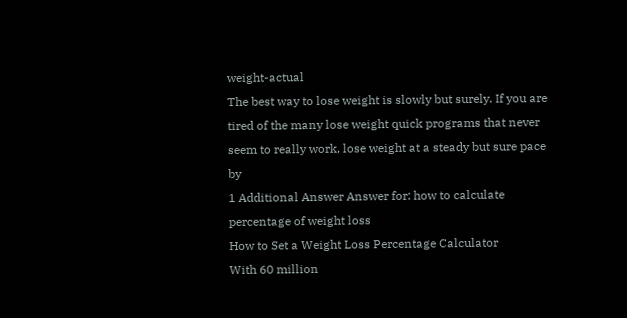weight-actual
The best way to lose weight is slowly but surely. If you are tired of the many lose weight quick programs that never seem to really work, lose weight at a steady but sure pace by
1 Additional Answer Answer for: how to calculate percentage of weight loss
How to Set a Weight Loss Percentage Calculator
With 60 million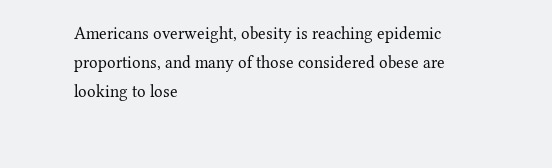Americans overweight, obesity is reaching epidemic proportions, and many of those considered obese are looking to lose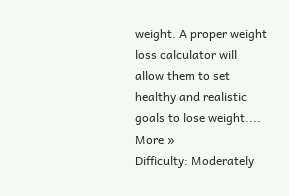weight. A proper weight loss calculator will allow them to set healthy and realistic goals to lose weight.... More »
Difficulty: Moderately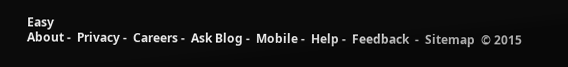Easy
About -  Privacy -  Careers -  Ask Blog -  Mobile -  Help -  Feedback  -  Sitemap  © 2015